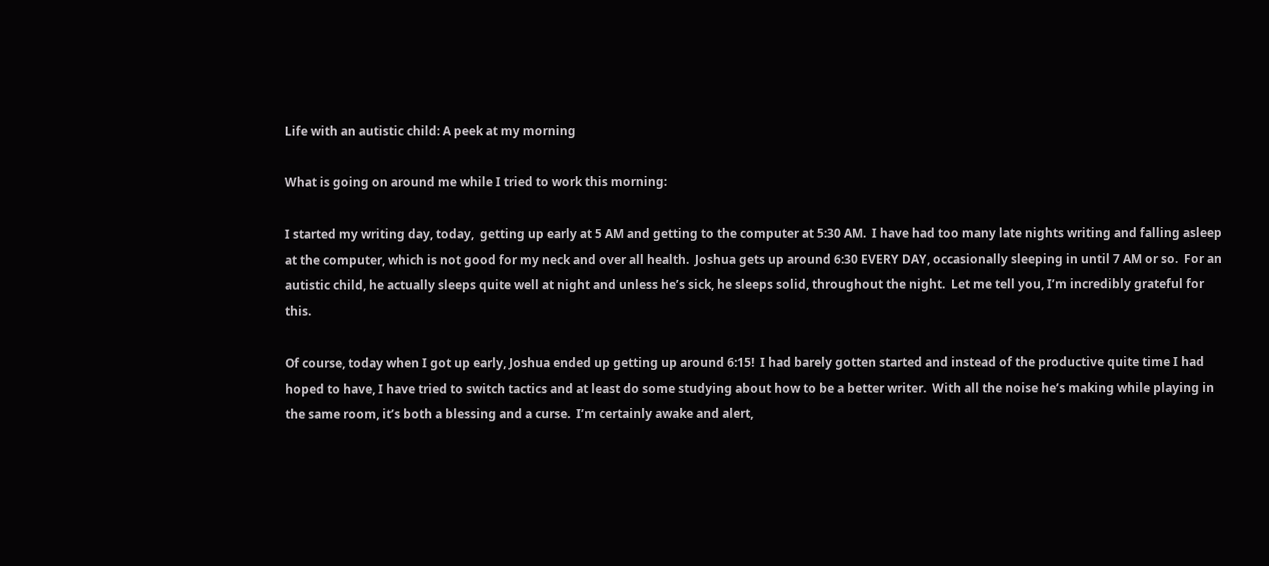Life with an autistic child: A peek at my morning

What is going on around me while I tried to work this morning:

I started my writing day, today,  getting up early at 5 AM and getting to the computer at 5:30 AM.  I have had too many late nights writing and falling asleep at the computer, which is not good for my neck and over all health.  Joshua gets up around 6:30 EVERY DAY, occasionally sleeping in until 7 AM or so.  For an autistic child, he actually sleeps quite well at night and unless he’s sick, he sleeps solid, throughout the night.  Let me tell you, I’m incredibly grateful for this.

Of course, today when I got up early, Joshua ended up getting up around 6:15!  I had barely gotten started and instead of the productive quite time I had hoped to have, I have tried to switch tactics and at least do some studying about how to be a better writer.  With all the noise he’s making while playing in the same room, it’s both a blessing and a curse.  I’m certainly awake and alert,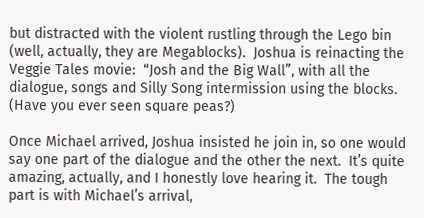but distracted with the violent rustling through the Lego bin (well, actually, they are Megablocks).  Joshua is reinacting the Veggie Tales movie:  “Josh and the Big Wall”, with all the dialogue, songs and Silly Song intermission using the blocks.  (Have you ever seen square peas?)

Once Michael arrived, Joshua insisted he join in, so one would say one part of the dialogue and the other the next.  It’s quite amazing, actually, and I honestly love hearing it.  The tough part is with Michael’s arrival,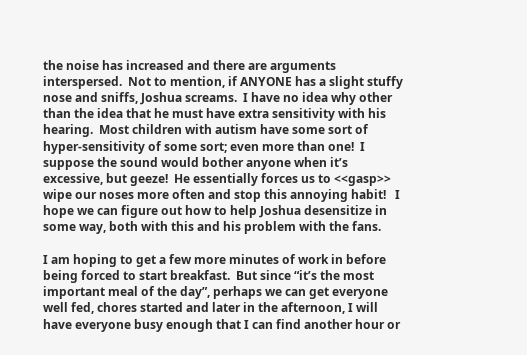the noise has increased and there are arguments interspersed.  Not to mention, if ANYONE has a slight stuffy nose and sniffs, Joshua screams.  I have no idea why other than the idea that he must have extra sensitivity with his hearing.  Most children with autism have some sort of hyper-sensitivity of some sort; even more than one!  I suppose the sound would bother anyone when it’s excessive, but geeze!  He essentially forces us to <<gasp>> wipe our noses more often and stop this annoying habit!   I hope we can figure out how to help Joshua desensitize in some way, both with this and his problem with the fans.

I am hoping to get a few more minutes of work in before being forced to start breakfast.  But since “it’s the most important meal of the day”, perhaps we can get everyone well fed, chores started and later in the afternoon, I will have everyone busy enough that I can find another hour or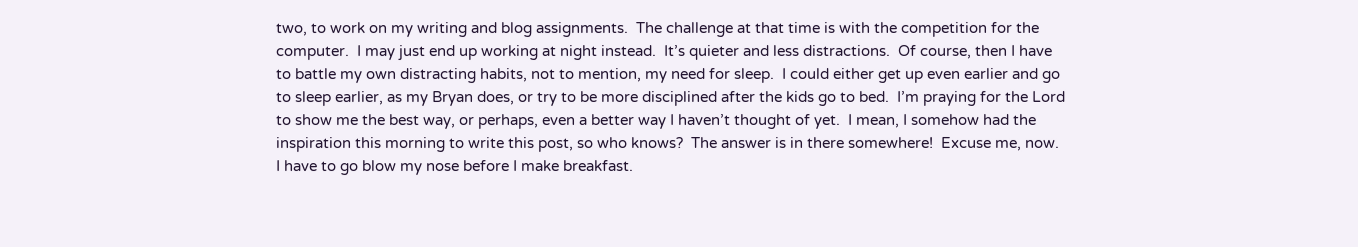two, to work on my writing and blog assignments.  The challenge at that time is with the competition for the computer.  I may just end up working at night instead.  It’s quieter and less distractions.  Of course, then I have to battle my own distracting habits, not to mention, my need for sleep.  I could either get up even earlier and go to sleep earlier, as my Bryan does, or try to be more disciplined after the kids go to bed.  I’m praying for the Lord to show me the best way, or perhaps, even a better way I haven’t thought of yet.  I mean, I somehow had the inspiration this morning to write this post, so who knows?  The answer is in there somewhere!  Excuse me, now.  I have to go blow my nose before I make breakfast.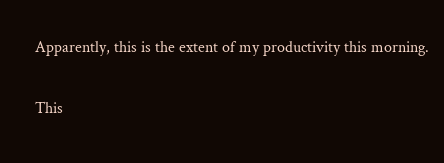Apparently, this is the extent of my productivity this morning.

This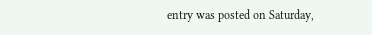entry was posted on Saturday,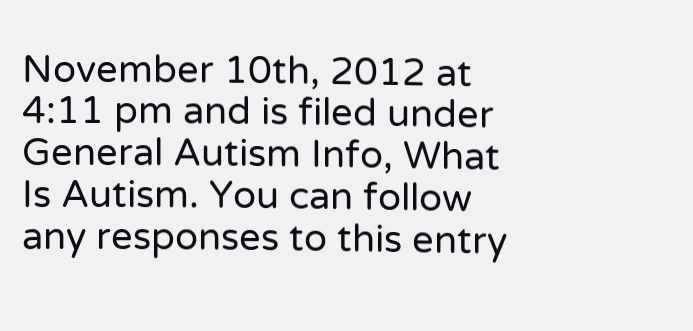November 10th, 2012 at 4:11 pm and is filed under General Autism Info, What Is Autism. You can follow any responses to this entry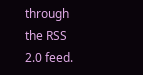through the RSS 2.0 feed.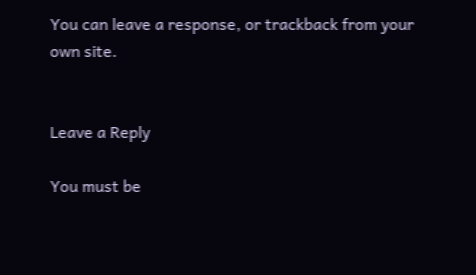You can leave a response, or trackback from your own site.


Leave a Reply

You must be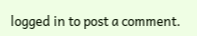logged in to post a comment.